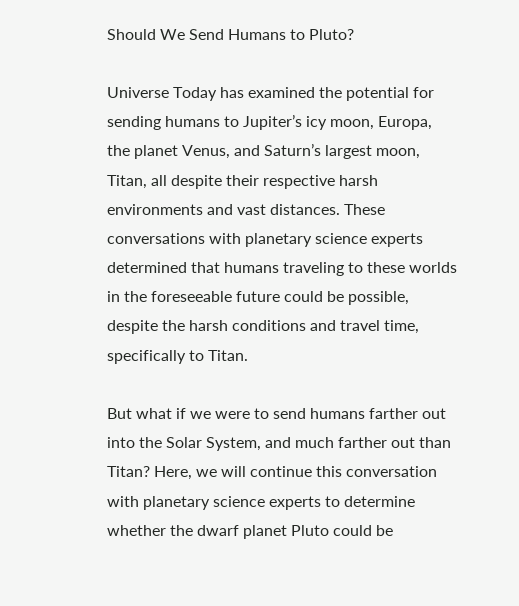Should We Send Humans to Pluto?

Universe Today has examined the potential for sending humans to Jupiter’s icy moon, Europa, the planet Venus, and Saturn’s largest moon, Titan, all despite their respective harsh environments and vast distances. These conversations with planetary science experts determined that humans traveling to these worlds in the foreseeable future could be possible, despite the harsh conditions and travel time, specifically to Titan.

But what if we were to send humans farther out into the Solar System, and much farther out than Titan? Here, we will continue this conversation with planetary science experts to determine whether the dwarf planet Pluto could be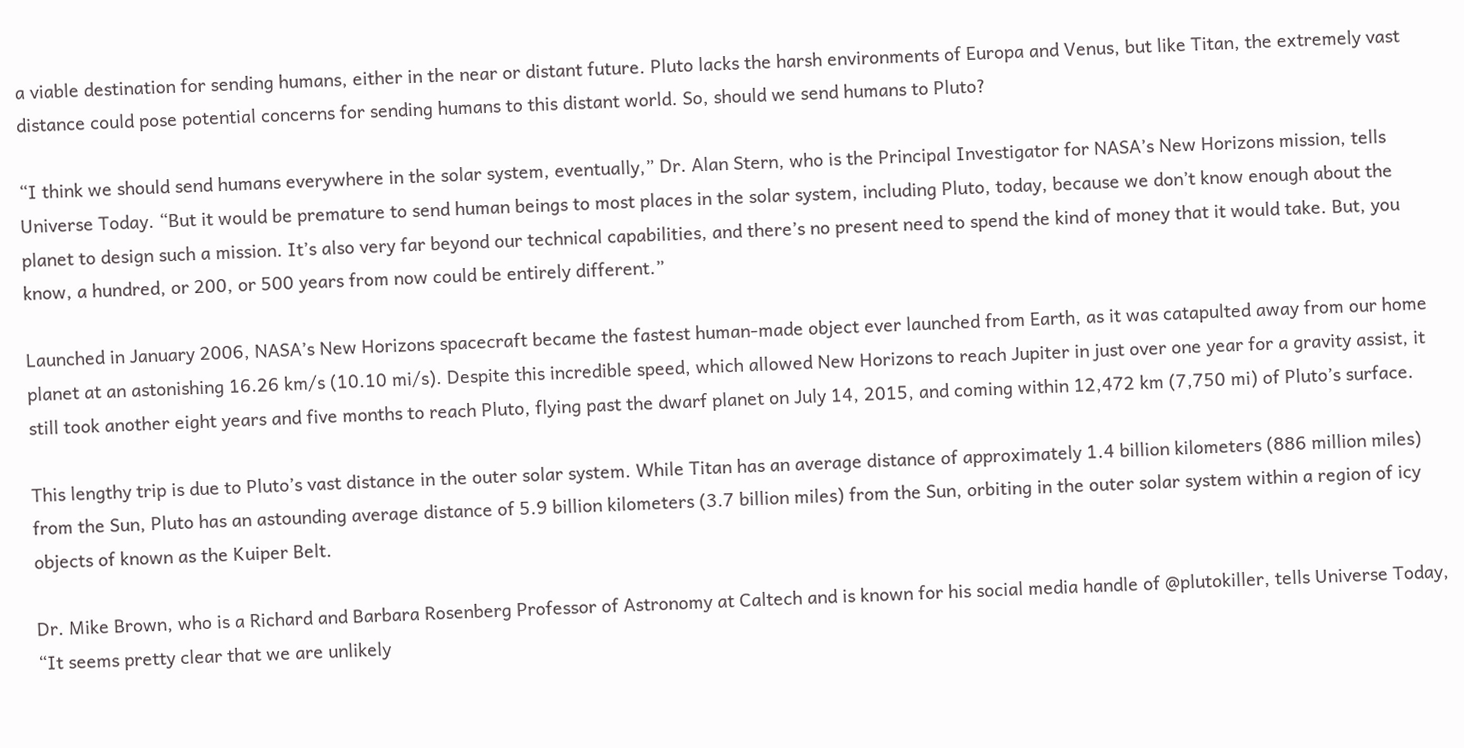a viable destination for sending humans, either in the near or distant future. Pluto lacks the harsh environments of Europa and Venus, but like Titan, the extremely vast distance could pose potential concerns for sending humans to this distant world. So, should we send humans to Pluto?

“I think we should send humans everywhere in the solar system, eventually,” Dr. Alan Stern, who is the Principal Investigator for NASA’s New Horizons mission, tells Universe Today. “But it would be premature to send human beings to most places in the solar system, including Pluto, today, because we don’t know enough about the planet to design such a mission. It’s also very far beyond our technical capabilities, and there’s no present need to spend the kind of money that it would take. But, you know, a hundred, or 200, or 500 years from now could be entirely different.”

Launched in January 2006, NASA’s New Horizons spacecraft became the fastest human-made object ever launched from Earth, as it was catapulted away from our home planet at an astonishing 16.26 km/s (10.10 mi/s). Despite this incredible speed, which allowed New Horizons to reach Jupiter in just over one year for a gravity assist, it still took another eight years and five months to reach Pluto, flying past the dwarf planet on July 14, 2015, and coming within 12,472 km (7,750 mi) of Pluto’s surface.

This lengthy trip is due to Pluto’s vast distance in the outer solar system. While Titan has an average distance of approximately 1.4 billion kilometers (886 million miles) from the Sun, Pluto has an astounding average distance of 5.9 billion kilometers (3.7 billion miles) from the Sun, orbiting in the outer solar system within a region of icy objects of known as the Kuiper Belt.

Dr. Mike Brown, who is a Richard and Barbara Rosenberg Professor of Astronomy at Caltech and is known for his social media handle of @plutokiller, tells Universe Today, “It seems pretty clear that we are unlikely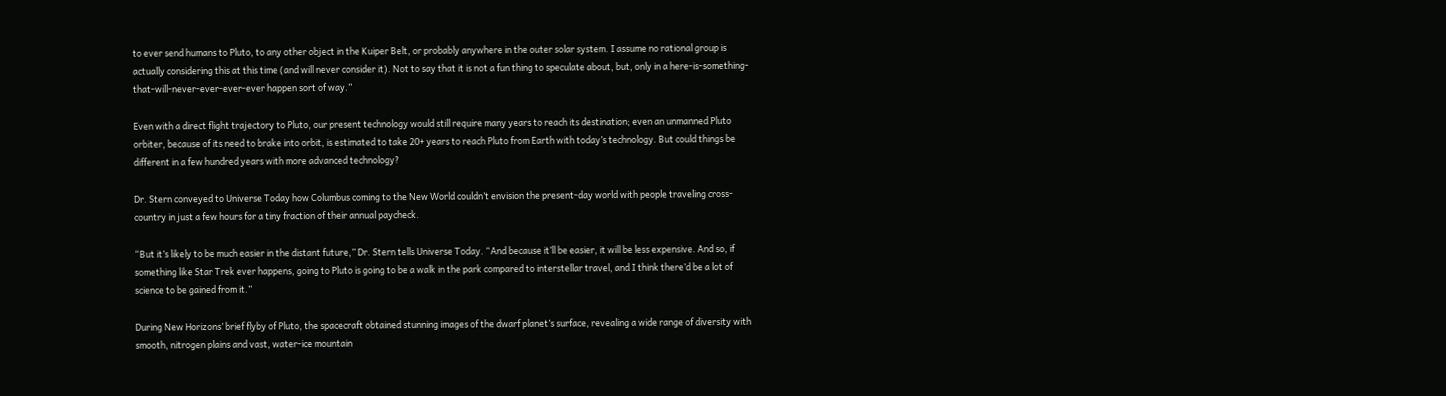to ever send humans to Pluto, to any other object in the Kuiper Belt, or probably anywhere in the outer solar system. I assume no rational group is actually considering this at this time (and will never consider it). Not to say that it is not a fun thing to speculate about, but, only in a here-is-something-that-will-never-ever-ever-ever happen sort of way.”

Even with a direct flight trajectory to Pluto, our present technology would still require many years to reach its destination; even an unmanned Pluto orbiter, because of its need to brake into orbit, is estimated to take 20+ years to reach Pluto from Earth with today’s technology. But could things be different in a few hundred years with more advanced technology?

Dr. Stern conveyed to Universe Today how Columbus coming to the New World couldn’t envision the present-day world with people traveling cross-country in just a few hours for a tiny fraction of their annual paycheck.

“But it’s likely to be much easier in the distant future,” Dr. Stern tells Universe Today. “And because it’ll be easier, it will be less expensive. And so, if something like Star Trek ever happens, going to Pluto is going to be a walk in the park compared to interstellar travel, and I think there’d be a lot of science to be gained from it.”

During New Horizons’ brief flyby of Pluto, the spacecraft obtained stunning images of the dwarf planet’s surface, revealing a wide range of diversity with smooth, nitrogen plains and vast, water-ice mountain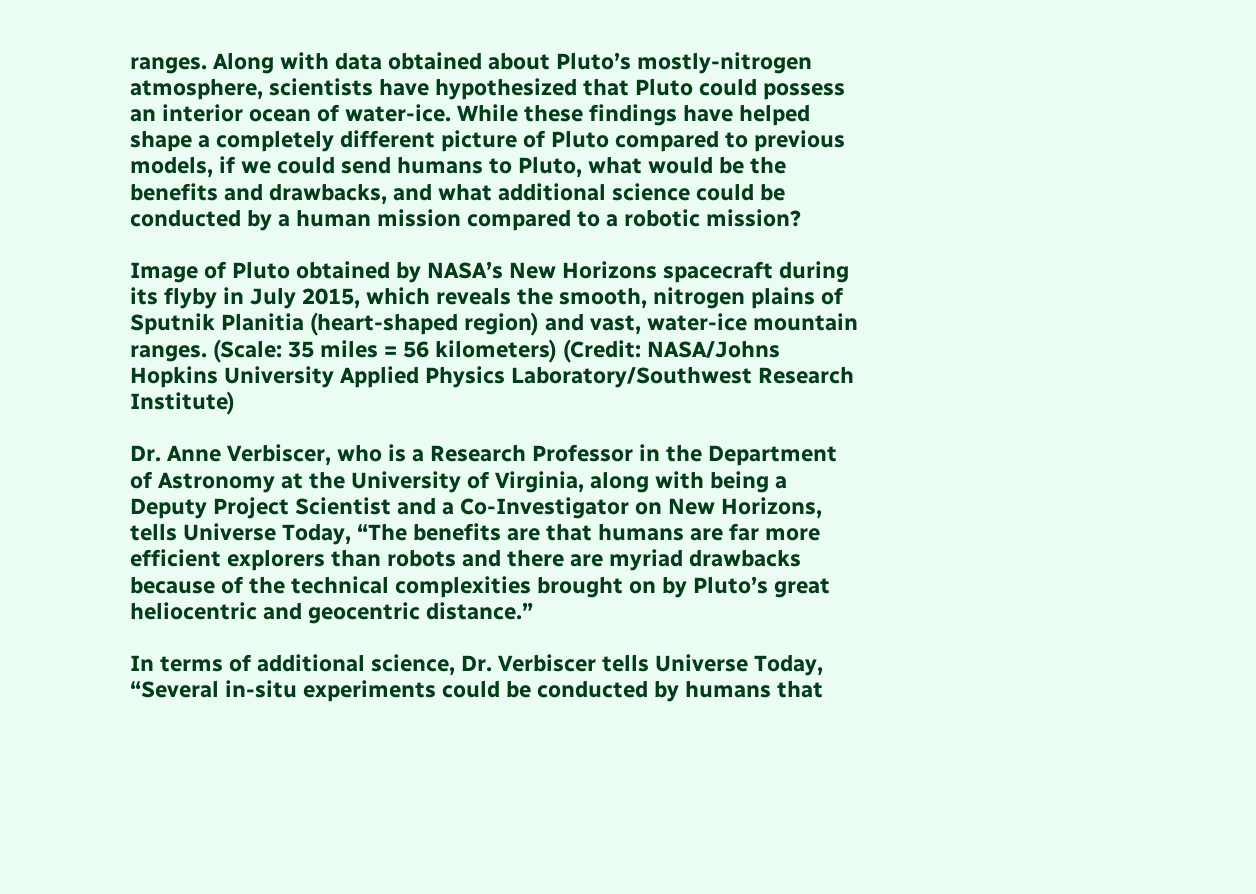ranges. Along with data obtained about Pluto’s mostly-nitrogen atmosphere, scientists have hypothesized that Pluto could possess an interior ocean of water-ice. While these findings have helped shape a completely different picture of Pluto compared to previous models, if we could send humans to Pluto, what would be the benefits and drawbacks, and what additional science could be conducted by a human mission compared to a robotic mission?

Image of Pluto obtained by NASA’s New Horizons spacecraft during its flyby in July 2015, which reveals the smooth, nitrogen plains of Sputnik Planitia (heart-shaped region) and vast, water-ice mountain ranges. (Scale: 35 miles = 56 kilometers) (Credit: NASA/Johns Hopkins University Applied Physics Laboratory/Southwest Research Institute)

Dr. Anne Verbiscer, who is a Research Professor in the Department of Astronomy at the University of Virginia, along with being a Deputy Project Scientist and a Co-Investigator on New Horizons, tells Universe Today, “The benefits are that humans are far more efficient explorers than robots and there are myriad drawbacks because of the technical complexities brought on by Pluto’s great heliocentric and geocentric distance.”

In terms of additional science, Dr. Verbiscer tells Universe Today, “Several in-situ experiments could be conducted by humans that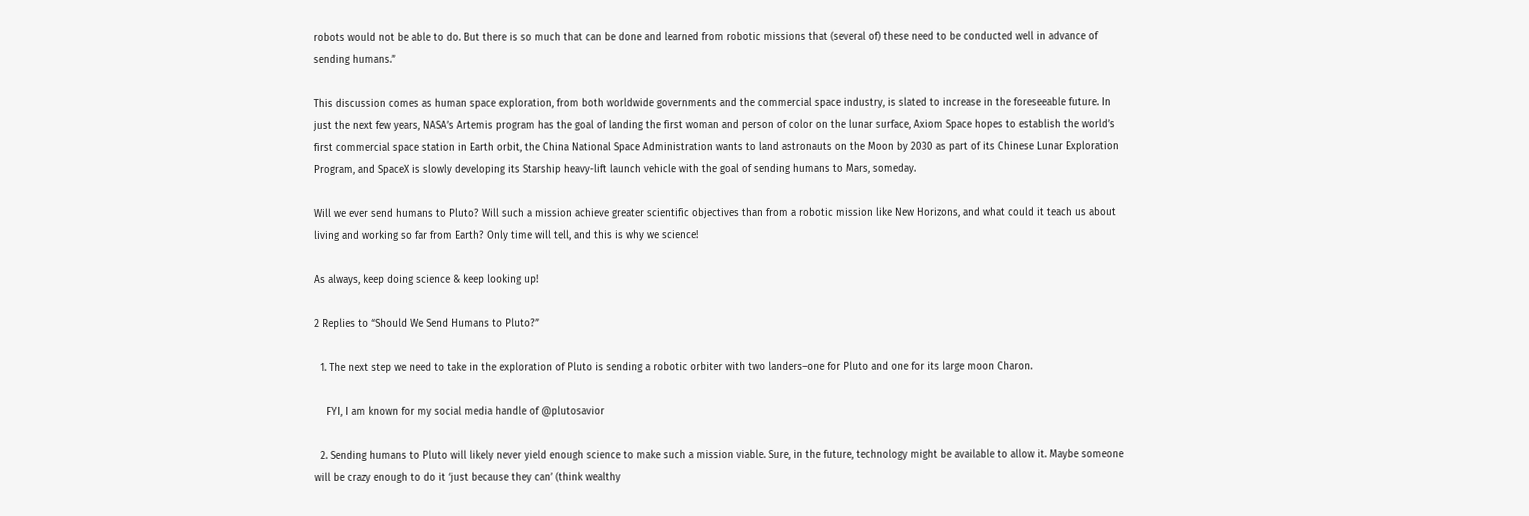robots would not be able to do. But there is so much that can be done and learned from robotic missions that (several of) these need to be conducted well in advance of sending humans.”

This discussion comes as human space exploration, from both worldwide governments and the commercial space industry, is slated to increase in the foreseeable future. In just the next few years, NASA’s Artemis program has the goal of landing the first woman and person of color on the lunar surface, Axiom Space hopes to establish the world’s first commercial space station in Earth orbit, the China National Space Administration wants to land astronauts on the Moon by 2030 as part of its Chinese Lunar Exploration Program, and SpaceX is slowly developing its Starship heavy-lift launch vehicle with the goal of sending humans to Mars, someday.

Will we ever send humans to Pluto? Will such a mission achieve greater scientific objectives than from a robotic mission like New Horizons, and what could it teach us about living and working so far from Earth? Only time will tell, and this is why we science!

As always, keep doing science & keep looking up!

2 Replies to “Should We Send Humans to Pluto?”

  1. The next step we need to take in the exploration of Pluto is sending a robotic orbiter with two landers–one for Pluto and one for its large moon Charon.

    FYI, I am known for my social media handle of @plutosavior

  2. Sending humans to Pluto will likely never yield enough science to make such a mission viable. Sure, in the future, technology might be available to allow it. Maybe someone will be crazy enough to do it ‘just because they can’ (think wealthy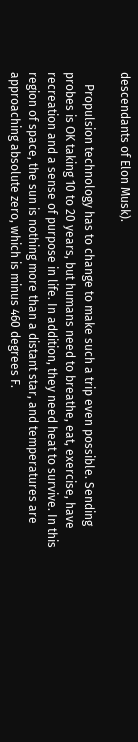descendants of Elon Musk).

    Propulsion technology has to change to make such a trip even possible. Sending probes is OK taking 10 to 20 years, but humans need to breathe, eat, exercise, have recreation and a sense of purpose in life. In addition, they need heat to survive. In this region of space, the sun is nothing more than a distant star, and temperatures are approaching absolute zero, which is minus 460 degrees F.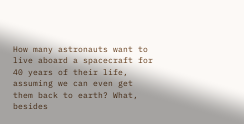How many astronauts want to live aboard a spacecraft for 40 years of their life, assuming we can even get them back to earth? What, besides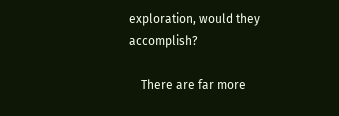exploration, would they accomplish?

    There are far more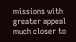missions with greater appeal much closer to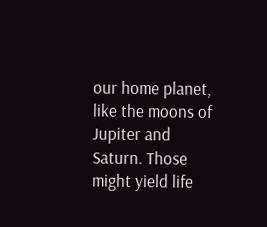our home planet, like the moons of Jupiter and Saturn. Those might yield life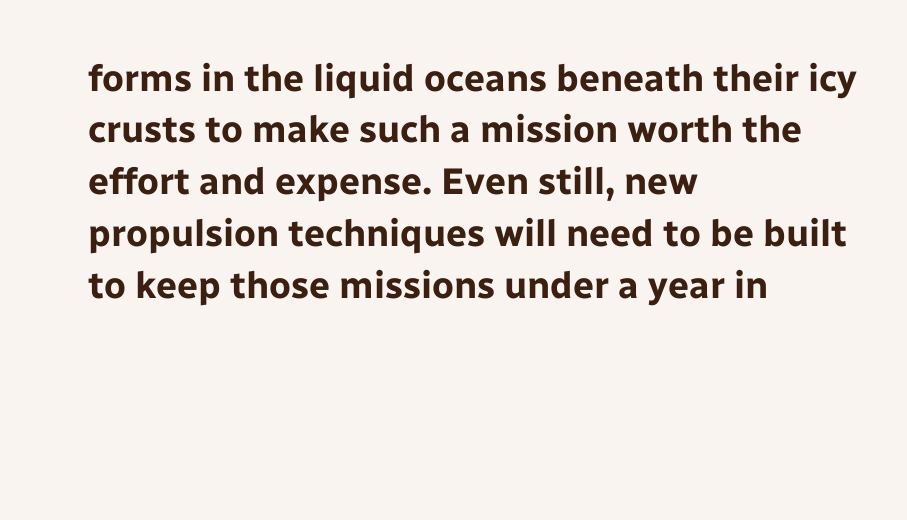forms in the liquid oceans beneath their icy crusts to make such a mission worth the effort and expense. Even still, new propulsion techniques will need to be built to keep those missions under a year in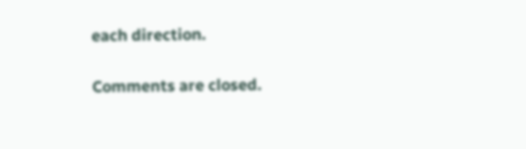each direction.

Comments are closed.